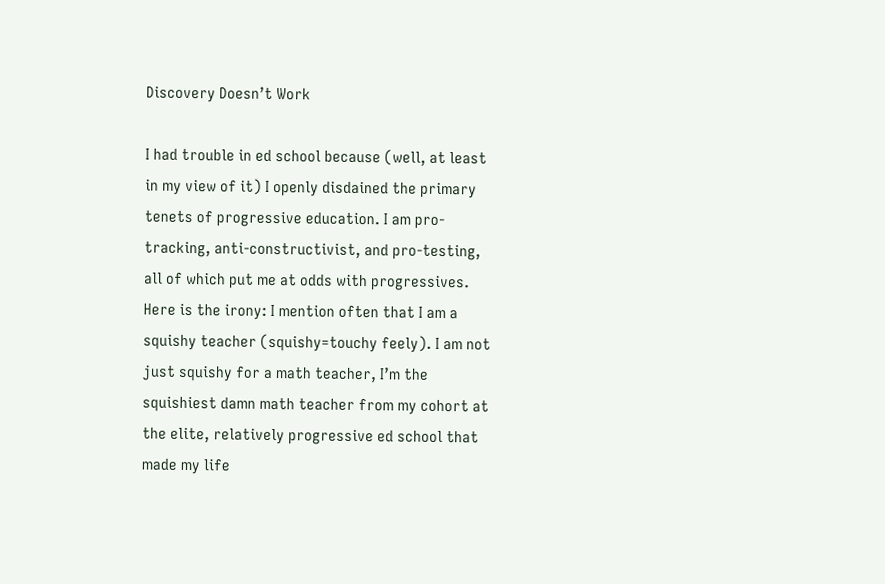Discovery Doesn’t Work

I had trouble in ed school because (well, at least in my view of it) I openly disdained the primary tenets of progressive education. I am pro-tracking, anti-constructivist, and pro-testing, all of which put me at odds with progressives. Here is the irony: I mention often that I am a squishy teacher (squishy=touchy feely). I am not just squishy for a math teacher, I’m the squishiest damn math teacher from my cohort at the elite, relatively progressive ed school that made my life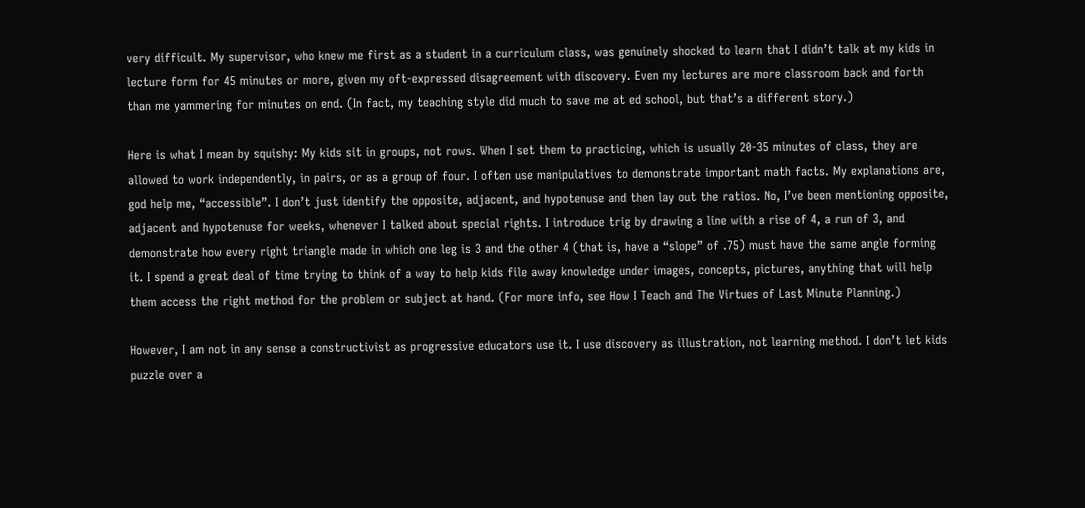very difficult. My supervisor, who knew me first as a student in a curriculum class, was genuinely shocked to learn that I didn’t talk at my kids in lecture form for 45 minutes or more, given my oft-expressed disagreement with discovery. Even my lectures are more classroom back and forth than me yammering for minutes on end. (In fact, my teaching style did much to save me at ed school, but that’s a different story.)

Here is what I mean by squishy: My kids sit in groups, not rows. When I set them to practicing, which is usually 20-35 minutes of class, they are allowed to work independently, in pairs, or as a group of four. I often use manipulatives to demonstrate important math facts. My explanations are, god help me, “accessible”. I don’t just identify the opposite, adjacent, and hypotenuse and then lay out the ratios. No, I’ve been mentioning opposite, adjacent and hypotenuse for weeks, whenever I talked about special rights. I introduce trig by drawing a line with a rise of 4, a run of 3, and demonstrate how every right triangle made in which one leg is 3 and the other 4 (that is, have a “slope” of .75) must have the same angle forming it. I spend a great deal of time trying to think of a way to help kids file away knowledge under images, concepts, pictures, anything that will help them access the right method for the problem or subject at hand. (For more info, see How I Teach and The Virtues of Last Minute Planning.)

However, I am not in any sense a constructivist as progressive educators use it. I use discovery as illustration, not learning method. I don’t let kids puzzle over a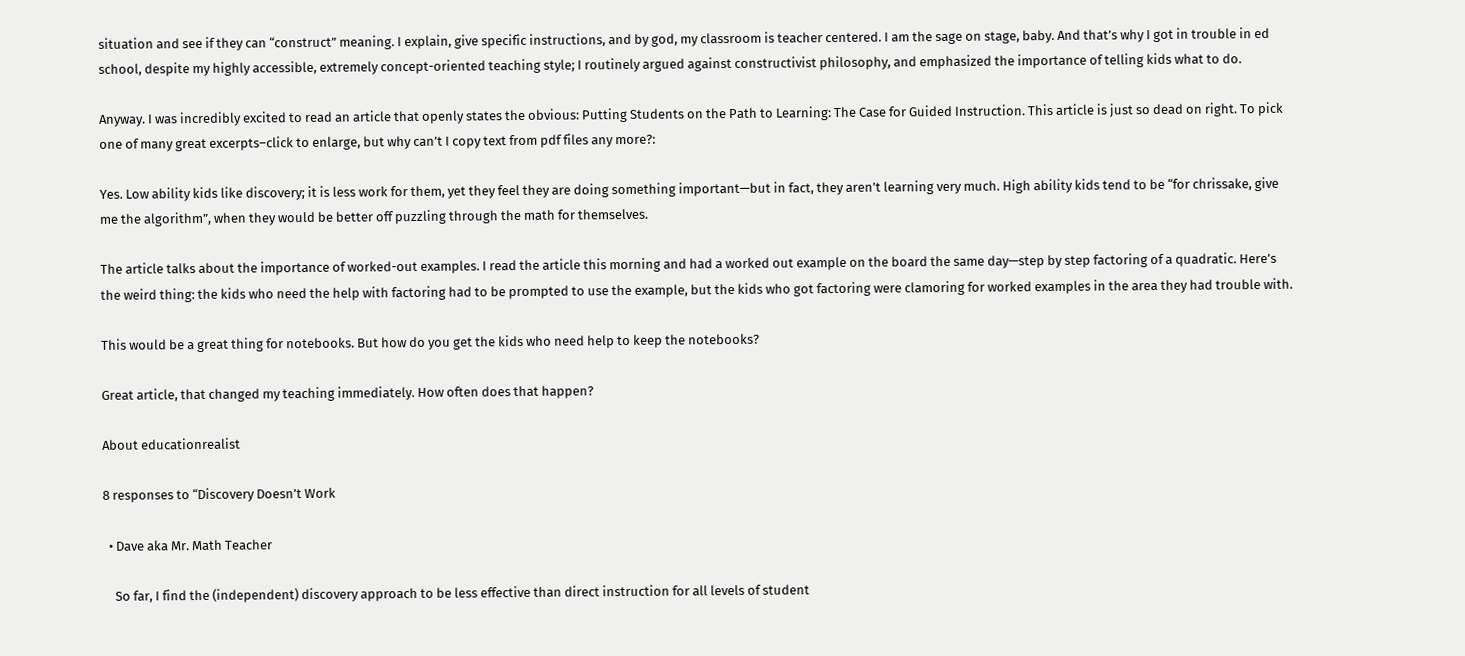situation and see if they can “construct” meaning. I explain, give specific instructions, and by god, my classroom is teacher centered. I am the sage on stage, baby. And that’s why I got in trouble in ed school, despite my highly accessible, extremely concept-oriented teaching style; I routinely argued against constructivist philosophy, and emphasized the importance of telling kids what to do.

Anyway. I was incredibly excited to read an article that openly states the obvious: Putting Students on the Path to Learning: The Case for Guided Instruction. This article is just so dead on right. To pick one of many great excerpts–click to enlarge, but why can’t I copy text from pdf files any more?:

Yes. Low ability kids like discovery; it is less work for them, yet they feel they are doing something important—but in fact, they aren’t learning very much. High ability kids tend to be “for chrissake, give me the algorithm”, when they would be better off puzzling through the math for themselves.

The article talks about the importance of worked-out examples. I read the article this morning and had a worked out example on the board the same day—step by step factoring of a quadratic. Here’s the weird thing: the kids who need the help with factoring had to be prompted to use the example, but the kids who got factoring were clamoring for worked examples in the area they had trouble with.

This would be a great thing for notebooks. But how do you get the kids who need help to keep the notebooks?

Great article, that changed my teaching immediately. How often does that happen?

About educationrealist

8 responses to “Discovery Doesn’t Work

  • Dave aka Mr. Math Teacher

    So far, I find the (independent) discovery approach to be less effective than direct instruction for all levels of student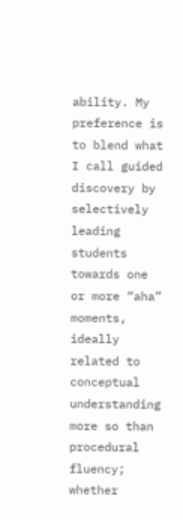ability. My preference is to blend what I call guided discovery by selectively leading students towards one or more “aha” moments, ideally related to conceptual understanding more so than procedural fluency; whether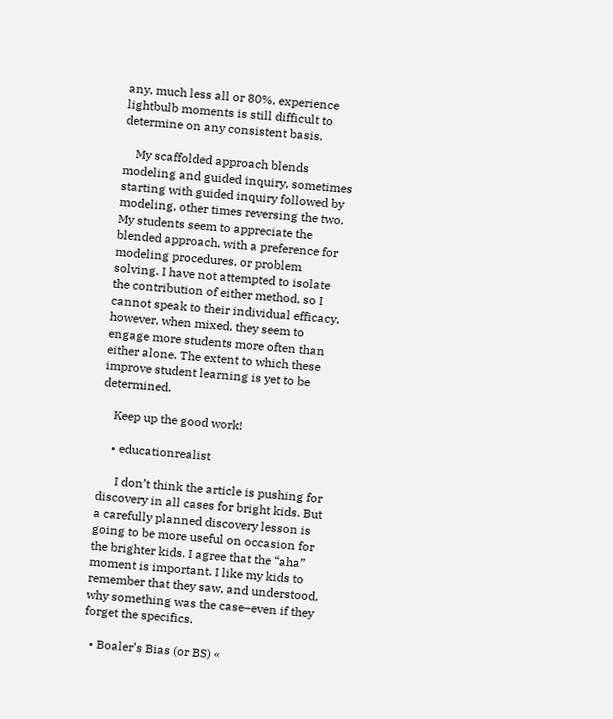any, much less all or 80%, experience lightbulb moments is still difficult to determine on any consistent basis.

    My scaffolded approach blends modeling and guided inquiry, sometimes starting with guided inquiry followed by modeling, other times reversing the two. My students seem to appreciate the blended approach, with a preference for modeling procedures, or problem solving. I have not attempted to isolate the contribution of either method, so I cannot speak to their individual efficacy, however, when mixed, they seem to engage more students more often than either alone. The extent to which these improve student learning is yet to be determined.

    Keep up the good work!

    • educationrealist

      I don’t think the article is pushing for discovery in all cases for bright kids. But a carefully planned discovery lesson is going to be more useful on occasion for the brighter kids. I agree that the “aha” moment is important. I like my kids to remember that they saw, and understood, why something was the case–even if they forget the specifics.

  • Boaler’s Bias (or BS) «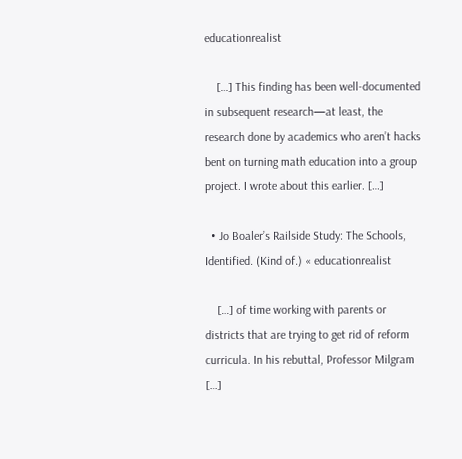educationrealist

    […] This finding has been well-documented in subsequent research—at least, the research done by academics who aren’t hacks bent on turning math education into a group project. I wrote about this earlier. […]

  • Jo Boaler’s Railside Study: The Schools, Identified. (Kind of.) « educationrealist

    […] of time working with parents or districts that are trying to get rid of reform curricula. In his rebuttal, Professor Milgram […]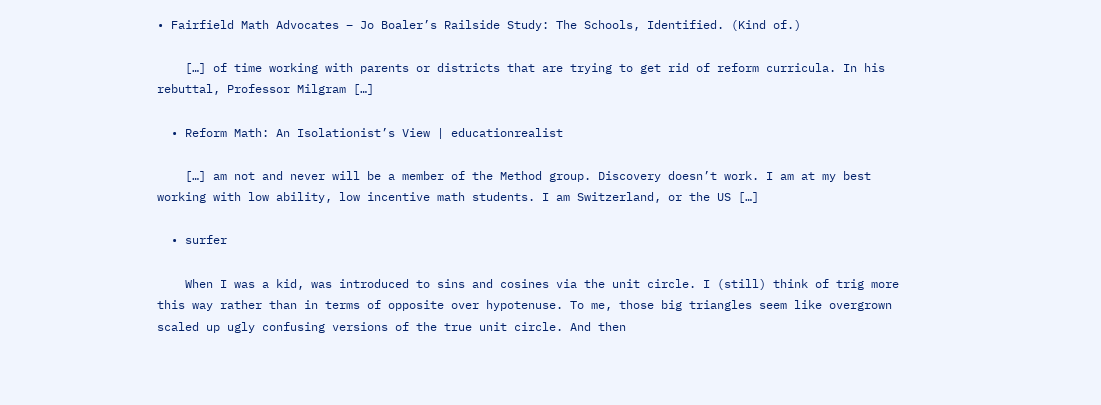• Fairfield Math Advocates – Jo Boaler’s Railside Study: The Schools, Identified. (Kind of.)

    […] of time working with parents or districts that are trying to get rid of reform curricula. In his rebuttal, Professor Milgram […]

  • Reform Math: An Isolationist’s View | educationrealist

    […] am not and never will be a member of the Method group. Discovery doesn’t work. I am at my best working with low ability, low incentive math students. I am Switzerland, or the US […]

  • surfer

    When I was a kid, was introduced to sins and cosines via the unit circle. I (still) think of trig more this way rather than in terms of opposite over hypotenuse. To me, those big triangles seem like overgrown scaled up ugly confusing versions of the true unit circle. And then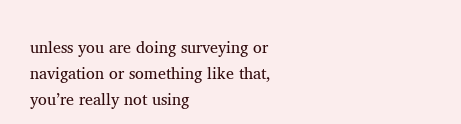unless you are doing surveying or navigation or something like that, you’re really not using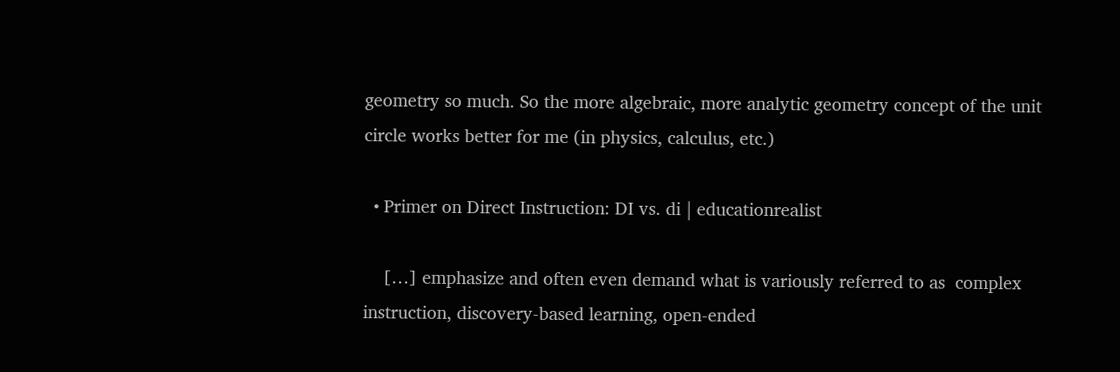geometry so much. So the more algebraic, more analytic geometry concept of the unit circle works better for me (in physics, calculus, etc.)

  • Primer on Direct Instruction: DI vs. di | educationrealist

    […] emphasize and often even demand what is variously referred to as  complex instruction, discovery-based learning, open-ended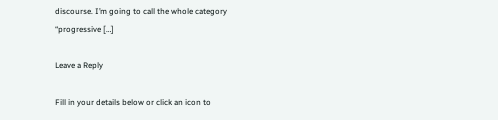discourse. I’m going to call the whole category “progressive […]

Leave a Reply

Fill in your details below or click an icon to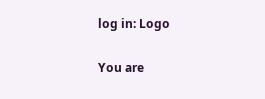log in: Logo

You are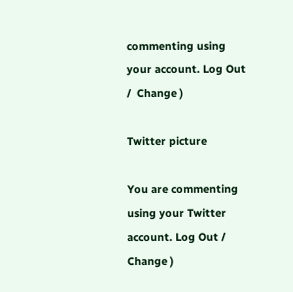commenting using your account. Log Out /  Change )

Twitter picture

You are commenting using your Twitter account. Log Out /  Change )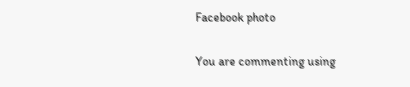Facebook photo

You are commenting using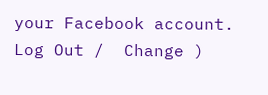your Facebook account. Log Out /  Change )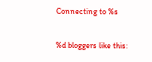Connecting to %s

%d bloggers like this: